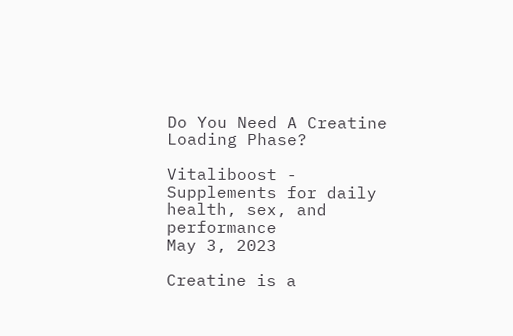Do You Need A Creatine Loading Phase?

Vitaliboost - Supplements for daily health, sex, and performance
May 3, 2023

Creatine is a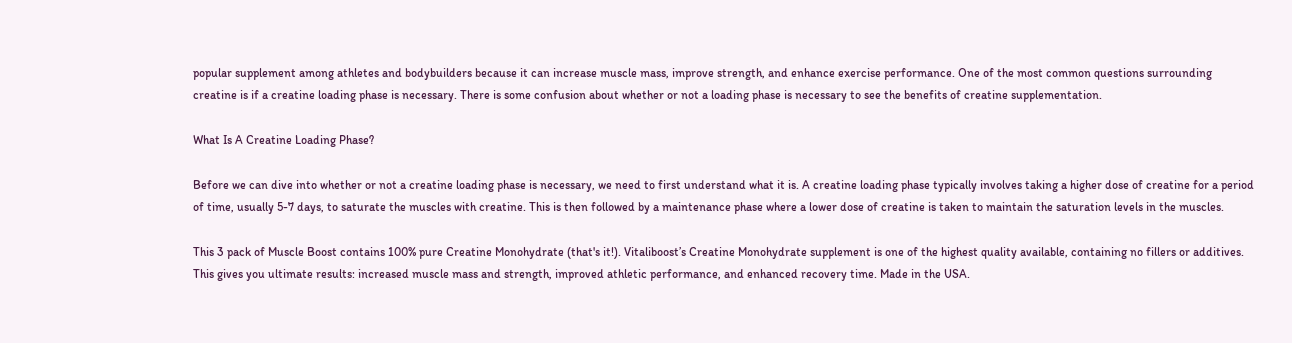popular supplement among athletes and bodybuilders because it can increase muscle mass, improve strength, and enhance exercise performance. One of the most common questions surrounding creatine is if a creatine loading phase is necessary. There is some confusion about whether or not a loading phase is necessary to see the benefits of creatine supplementation.

What Is A Creatine Loading Phase?

Before we can dive into whether or not a creatine loading phase is necessary, we need to first understand what it is. A creatine loading phase typically involves taking a higher dose of creatine for a period of time, usually 5-7 days, to saturate the muscles with creatine. This is then followed by a maintenance phase where a lower dose of creatine is taken to maintain the saturation levels in the muscles.

This 3 pack of Muscle Boost contains 100% pure Creatine Monohydrate (that's it!). Vitaliboost’s Creatine Monohydrate supplement is one of the highest quality available, containing no fillers or additives. This gives you ultimate results: increased muscle mass and strength, improved athletic performance, and enhanced recovery time. Made in the USA.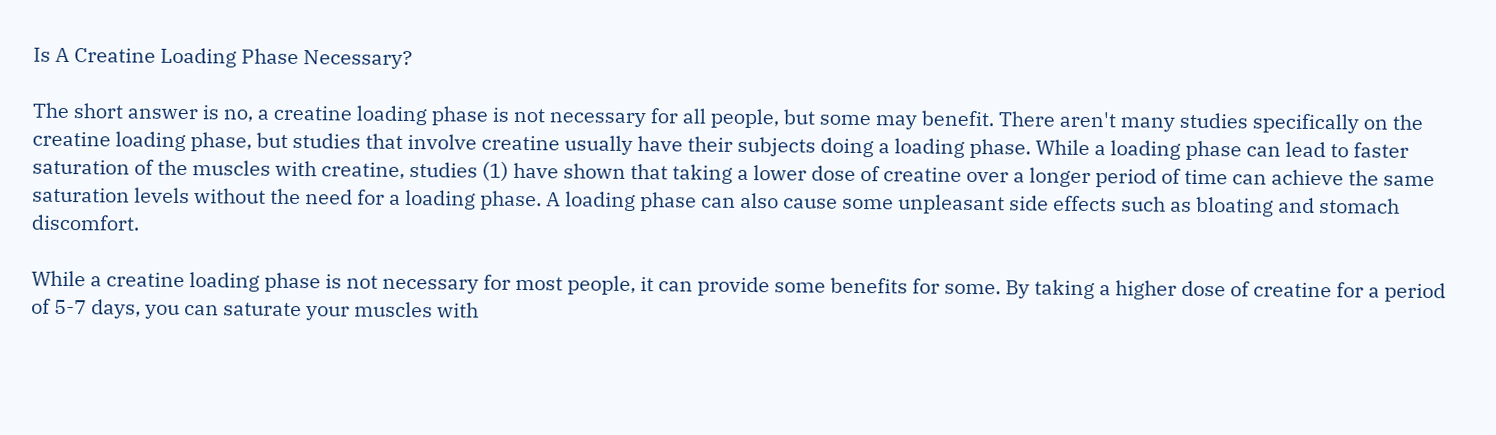Is A Creatine Loading Phase Necessary?

The short answer is no, a creatine loading phase is not necessary for all people, but some may benefit. There aren't many studies specifically on the creatine loading phase, but studies that involve creatine usually have their subjects doing a loading phase. While a loading phase can lead to faster saturation of the muscles with creatine, studies (1) have shown that taking a lower dose of creatine over a longer period of time can achieve the same saturation levels without the need for a loading phase. A loading phase can also cause some unpleasant side effects such as bloating and stomach discomfort.

While a creatine loading phase is not necessary for most people, it can provide some benefits for some. By taking a higher dose of creatine for a period of 5-7 days, you can saturate your muscles with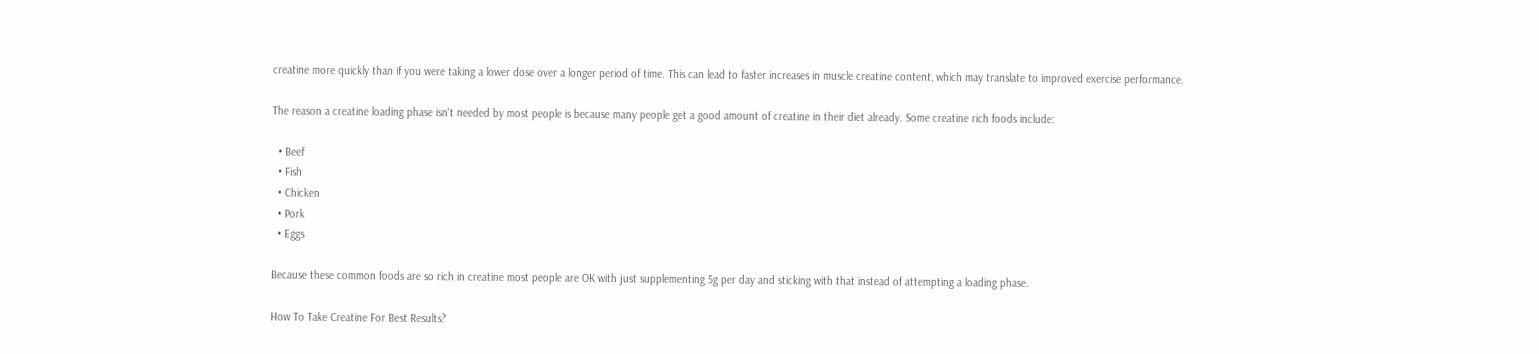creatine more quickly than if you were taking a lower dose over a longer period of time. This can lead to faster increases in muscle creatine content, which may translate to improved exercise performance.

The reason a creatine loading phase isn't needed by most people is because many people get a good amount of creatine in their diet already. Some creatine rich foods include:

  • Beef
  • Fish
  • Chicken
  • Pork
  • Eggs

Because these common foods are so rich in creatine most people are OK with just supplementing 5g per day and sticking with that instead of attempting a loading phase.

How To Take Creatine For Best Results?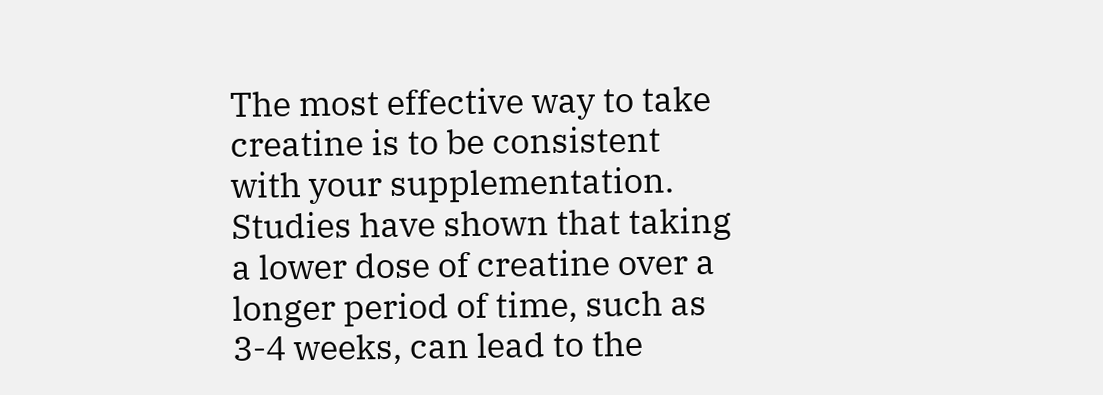The most effective way to take creatine is to be consistent with your supplementation. Studies have shown that taking a lower dose of creatine over a longer period of time, such as 3-4 weeks, can lead to the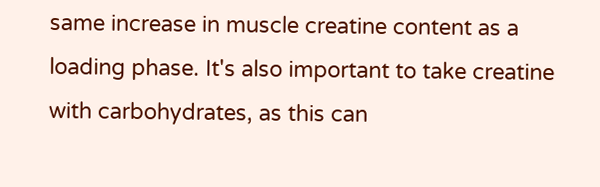same increase in muscle creatine content as a loading phase. It's also important to take creatine with carbohydrates, as this can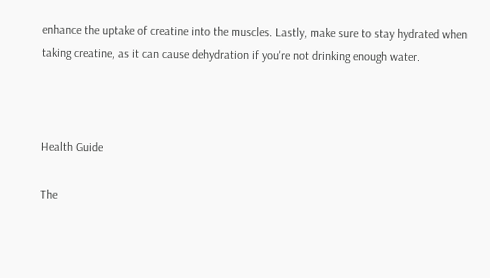enhance the uptake of creatine into the muscles. Lastly, make sure to stay hydrated when taking creatine, as it can cause dehydration if you're not drinking enough water.



Health Guide

The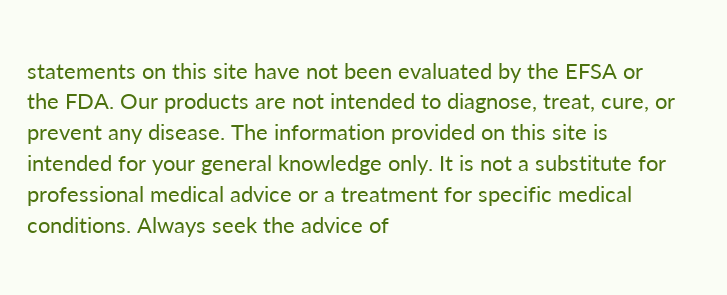statements on this site have not been evaluated by the EFSA or the FDA. Our products are not intended to diagnose, treat, cure, or prevent any disease. The information provided on this site is intended for your general knowledge only. It is not a substitute for professional medical advice or a treatment for specific medical conditions. Always seek the advice of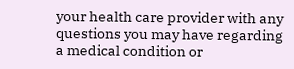your health care provider with any questions you may have regarding a medical condition or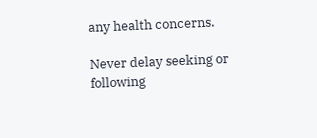any health concerns.

Never delay seeking or following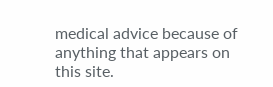medical advice because of anything that appears on this site.